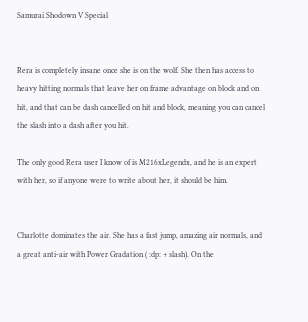Samurai Shodown V Special


Rera is completely insane once she is on the wolf. She then has access to heavy hitting normals that leave her on frame advantage on block and on hit, and that can be dash cancelled on hit and block, meaning you can cancel the slash into a dash after you hit.

The only good Rera user I know of is M216xLegendx, and he is an expert with her, so if anyone were to write about her, it should be him.


Charlotte dominates the air. She has a fast jump, amazing air normals, and a great anti-air with Power Gradation ( :dp: + slash). On the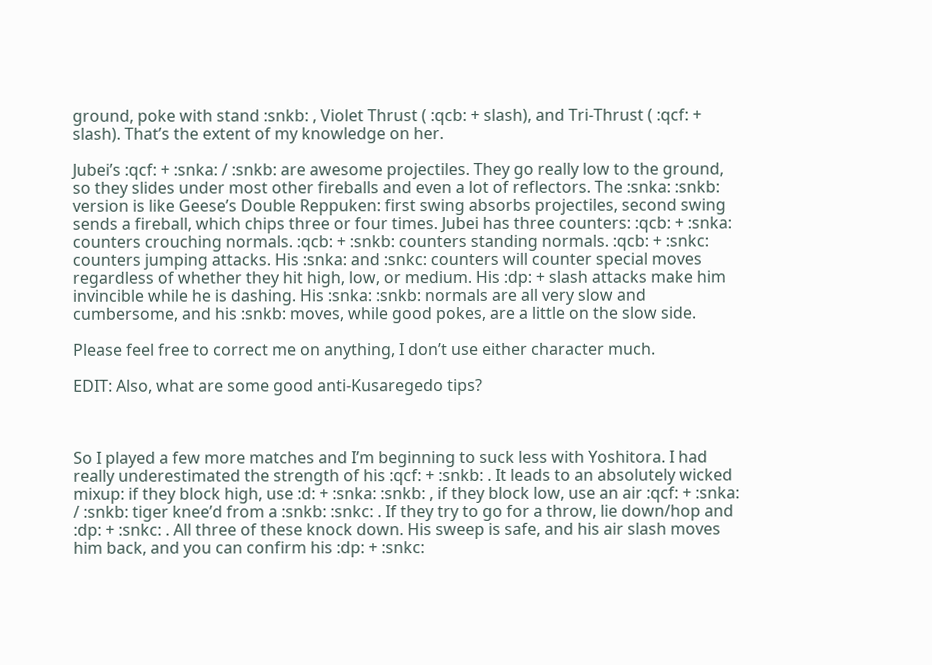ground, poke with stand :snkb: , Violet Thrust ( :qcb: + slash), and Tri-Thrust ( :qcf: + slash). That’s the extent of my knowledge on her.

Jubei’s :qcf: + :snka: / :snkb: are awesome projectiles. They go really low to the ground, so they slides under most other fireballs and even a lot of reflectors. The :snka: :snkb: version is like Geese’s Double Reppuken: first swing absorbs projectiles, second swing sends a fireball, which chips three or four times. Jubei has three counters: :qcb: + :snka: counters crouching normals. :qcb: + :snkb: counters standing normals. :qcb: + :snkc: counters jumping attacks. His :snka: and :snkc: counters will counter special moves regardless of whether they hit high, low, or medium. His :dp: + slash attacks make him invincible while he is dashing. His :snka: :snkb: normals are all very slow and cumbersome, and his :snkb: moves, while good pokes, are a little on the slow side.

Please feel free to correct me on anything, I don’t use either character much.

EDIT: Also, what are some good anti-Kusaregedo tips?



So I played a few more matches and I’m beginning to suck less with Yoshitora. I had really underestimated the strength of his :qcf: + :snkb: . It leads to an absolutely wicked mixup: if they block high, use :d: + :snka: :snkb: , if they block low, use an air :qcf: + :snka: / :snkb: tiger knee’d from a :snkb: :snkc: . If they try to go for a throw, lie down/hop and :dp: + :snkc: . All three of these knock down. His sweep is safe, and his air slash moves him back, and you can confirm his :dp: + :snkc: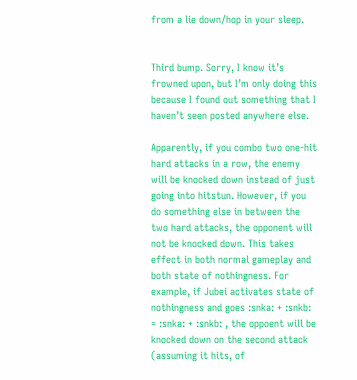from a lie down/hop in your sleep.


Third bump. Sorry, I know it’s frowned upon, but I’m only doing this because I found out something that I haven’t seen posted anywhere else.

Apparently, if you combo two one-hit hard attacks in a row, the enemy will be knocked down instead of just going into hitstun. However, if you do something else in between the two hard attacks, the opponent will not be knocked down. This takes effect in both normal gameplay and both state of nothingness. For example, if Jubei activates state of nothingness and goes :snka: + :snkb: = :snka: + :snkb: , the oppoent will be knocked down on the second attack (assuming it hits, of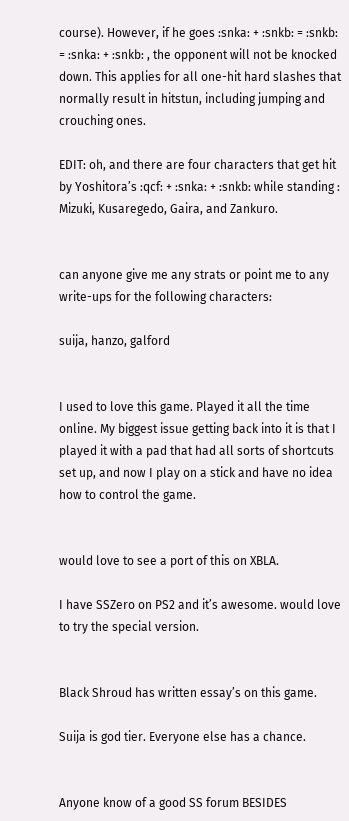course). However, if he goes :snka: + :snkb: = :snkb: = :snka: + :snkb: , the opponent will not be knocked down. This applies for all one-hit hard slashes that normally result in hitstun, including jumping and crouching ones.

EDIT: oh, and there are four characters that get hit by Yoshitora’s :qcf: + :snka: + :snkb: while standing : Mizuki, Kusaregedo, Gaira, and Zankuro.


can anyone give me any strats or point me to any write-ups for the following characters:

suija, hanzo, galford


I used to love this game. Played it all the time online. My biggest issue getting back into it is that I played it with a pad that had all sorts of shortcuts set up, and now I play on a stick and have no idea how to control the game.


would love to see a port of this on XBLA.

I have SSZero on PS2 and it’s awesome. would love to try the special version.


Black Shroud has written essay’s on this game.

Suija is god tier. Everyone else has a chance.


Anyone know of a good SS forum BESIDES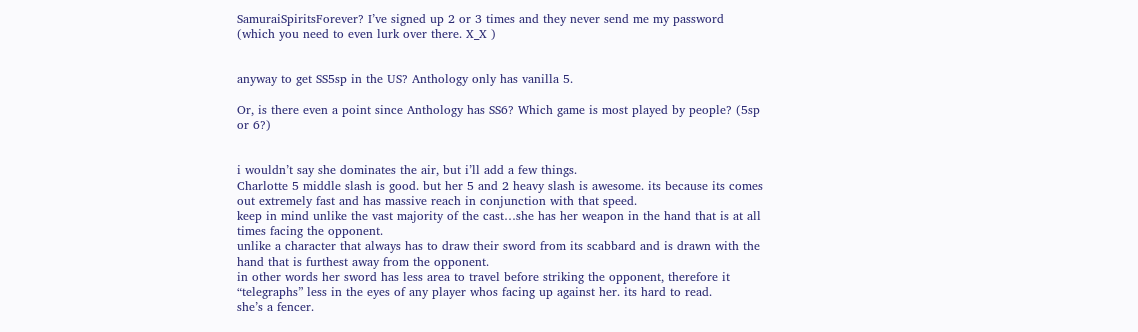SamuraiSpiritsForever? I’ve signed up 2 or 3 times and they never send me my password (which you need to even lurk over there. X_X )


anyway to get SS5sp in the US? Anthology only has vanilla 5.

Or, is there even a point since Anthology has SS6? Which game is most played by people? (5sp or 6?)


i wouldn’t say she dominates the air, but i’ll add a few things.
Charlotte 5 middle slash is good. but her 5 and 2 heavy slash is awesome. its because its comes out extremely fast and has massive reach in conjunction with that speed.
keep in mind unlike the vast majority of the cast…she has her weapon in the hand that is at all times facing the opponent.
unlike a character that always has to draw their sword from its scabbard and is drawn with the hand that is furthest away from the opponent.
in other words her sword has less area to travel before striking the opponent, therefore it “telegraphs” less in the eyes of any player whos facing up against her. its hard to read.
she’s a fencer.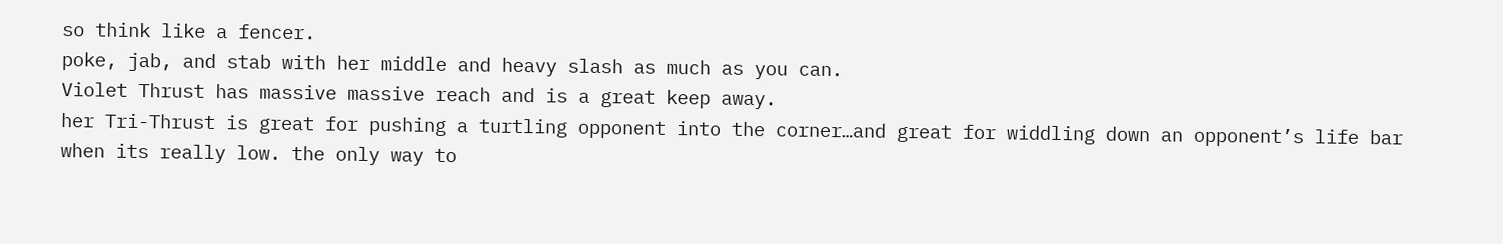so think like a fencer.
poke, jab, and stab with her middle and heavy slash as much as you can.
Violet Thrust has massive massive reach and is a great keep away.
her Tri-Thrust is great for pushing a turtling opponent into the corner…and great for widdling down an opponent’s life bar when its really low. the only way to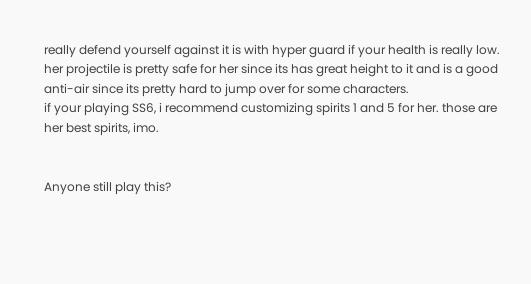really defend yourself against it is with hyper guard if your health is really low.
her projectile is pretty safe for her since its has great height to it and is a good anti-air since its pretty hard to jump over for some characters.
if your playing SS6, i recommend customizing spirits 1 and 5 for her. those are her best spirits, imo.


Anyone still play this?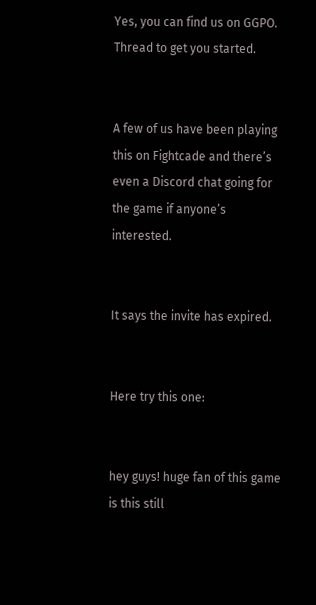Yes, you can find us on GGPO. Thread to get you started.


A few of us have been playing this on Fightcade and there’s even a Discord chat going for the game if anyone’s interested.


It says the invite has expired.


Here try this one:


hey guys! huge fan of this game is this still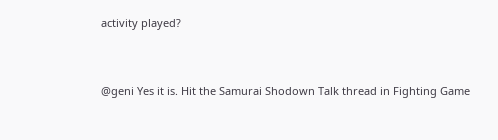activity played?


@geni Yes it is. Hit the Samurai Shodown Talk thread in Fighting Game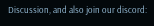Discussion, and also join our discord: